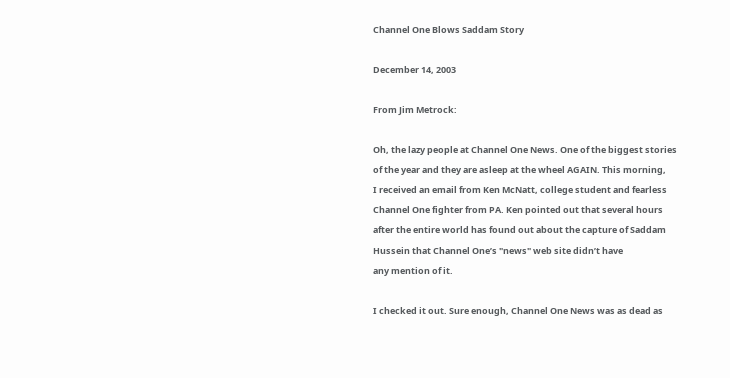Channel One Blows Saddam Story

December 14, 2003

From Jim Metrock:

Oh, the lazy people at Channel One News. One of the biggest stories
of the year and they are asleep at the wheel AGAIN. This morning,
I received an email from Ken McNatt, college student and fearless
Channel One fighter from PA. Ken pointed out that several hours
after the entire world has found out about the capture of Saddam
Hussein that Channel One’s "news" web site didn’t have
any mention of it.

I checked it out. Sure enough, Channel One News was as dead as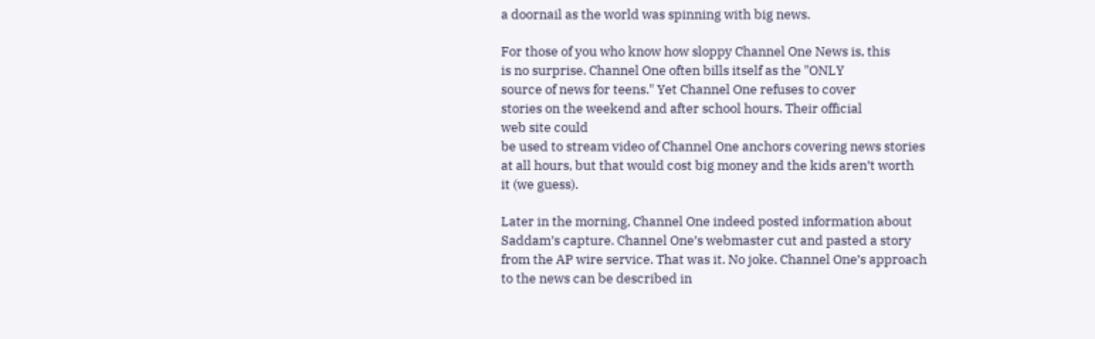a doornail as the world was spinning with big news.

For those of you who know how sloppy Channel One News is, this
is no surprise. Channel One often bills itself as the "ONLY
source of news for teens." Yet Channel One refuses to cover
stories on the weekend and after school hours. Their official
web site could
be used to stream video of Channel One anchors covering news stories
at all hours, but that would cost big money and the kids aren’t worth
it (we guess).

Later in the morning, Channel One indeed posted information about
Saddam’s capture. Channel One’s webmaster cut and pasted a story
from the AP wire service. That was it. No joke. Channel One’s approach
to the news can be described in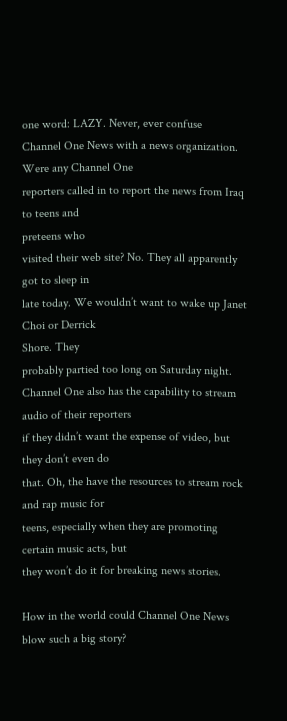one word: LAZY. Never, ever confuse
Channel One News with a news organization. Were any Channel One
reporters called in to report the news from Iraq to teens and
preteens who
visited their web site? No. They all apparently got to sleep in
late today. We wouldn’t want to wake up Janet Choi or Derrick
Shore. They
probably partied too long on Saturday night.
Channel One also has the capability to stream audio of their reporters
if they didn’t want the expense of video, but they don’t even do
that. Oh, the have the resources to stream rock and rap music for
teens, especially when they are promoting certain music acts, but
they won’t do it for breaking news stories.

How in the world could Channel One News blow such a big story?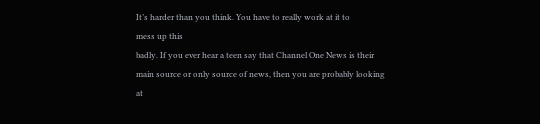It’s harder than you think. You have to really work at it to
mess up this
badly. If you ever hear a teen say that Channel One News is their
main source or only source of news, then you are probably looking
at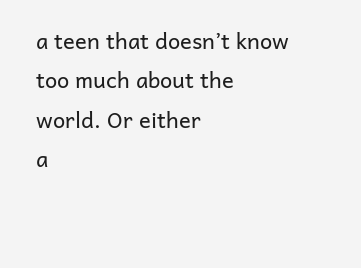a teen that doesn’t know too much about the world. Or either
a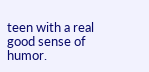teen with a real good sense of humor.